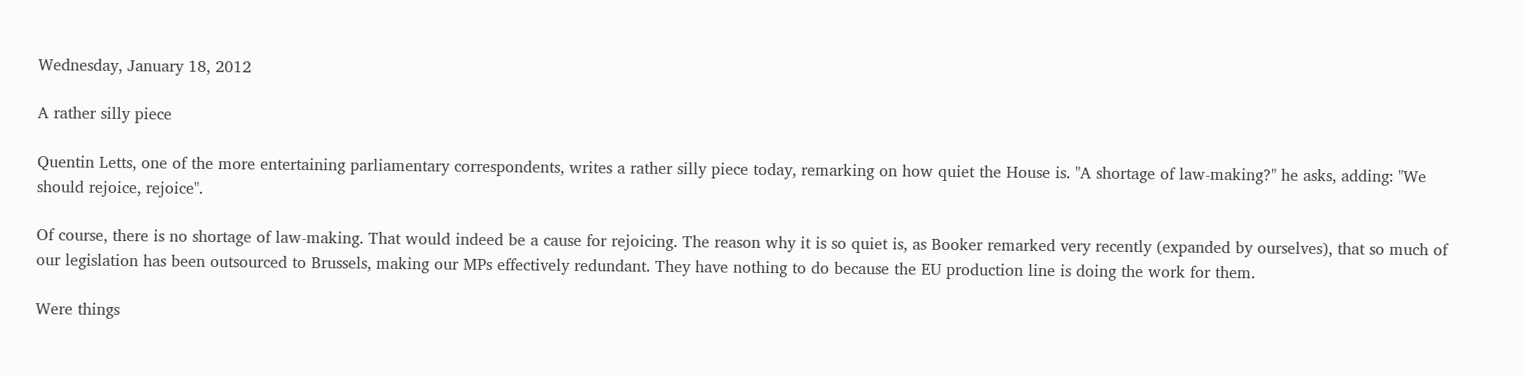Wednesday, January 18, 2012

A rather silly piece

Quentin Letts, one of the more entertaining parliamentary correspondents, writes a rather silly piece today, remarking on how quiet the House is. "A shortage of law-making?" he asks, adding: "We should rejoice, rejoice".

Of course, there is no shortage of law-making. That would indeed be a cause for rejoicing. The reason why it is so quiet is, as Booker remarked very recently (expanded by ourselves), that so much of our legislation has been outsourced to Brussels, making our MPs effectively redundant. They have nothing to do because the EU production line is doing the work for them.

Were things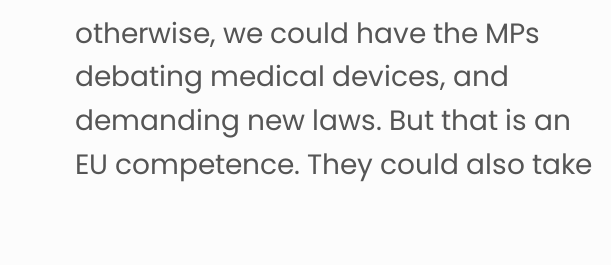otherwise, we could have the MPs debating medical devices, and demanding new laws. But that is an EU competence. They could also take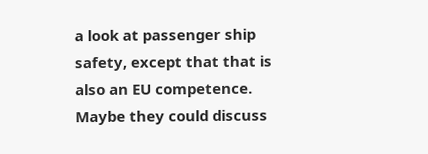a look at passenger ship safety, except that that is also an EU competence. Maybe they could discuss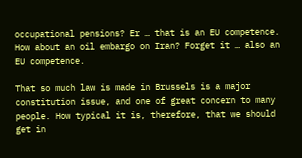occupational pensions? Er … that is an EU competence. How about an oil embargo on Iran? Forget it … also an EU competence.

That so much law is made in Brussels is a major constitution issue, and one of great concern to many people. How typical it is, therefore, that we should get in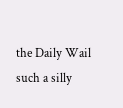the Daily Wail such a silly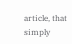article, that simply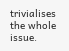trivialises the whole issue.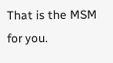That is the MSM for you.